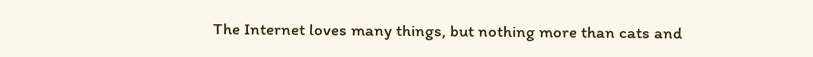The Internet loves many things, but nothing more than cats and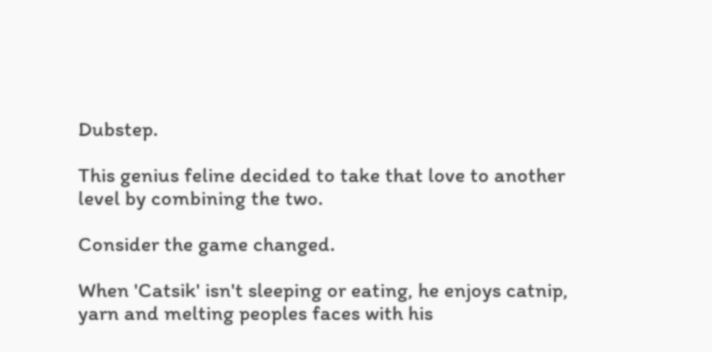Dubstep.

This genius feline decided to take that love to another level by combining the two.

Consider the game changed.

When 'Catsik' isn't sleeping or eating, he enjoys catnip, yarn and melting peoples faces with his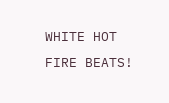WHITE HOT FIRE BEATS!